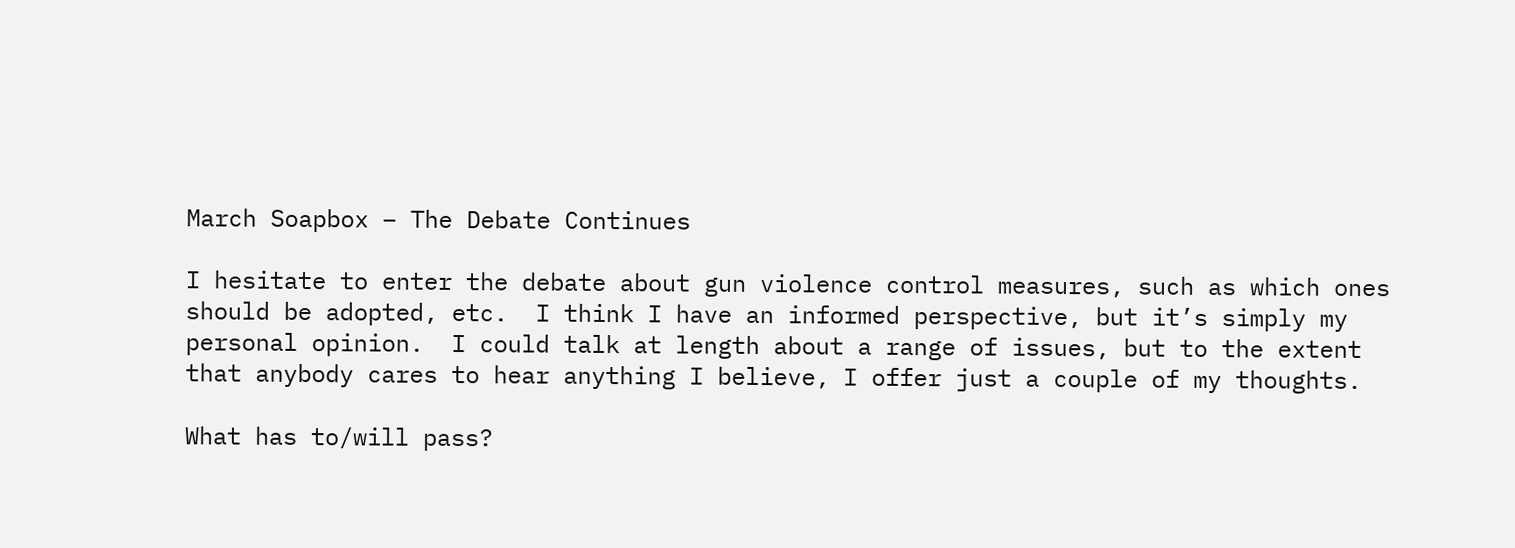March Soapbox – The Debate Continues

I hesitate to enter the debate about gun violence control measures, such as which ones should be adopted, etc.  I think I have an informed perspective, but it’s simply my personal opinion.  I could talk at length about a range of issues, but to the extent that anybody cares to hear anything I believe, I offer just a couple of my thoughts.

What has to/will pass?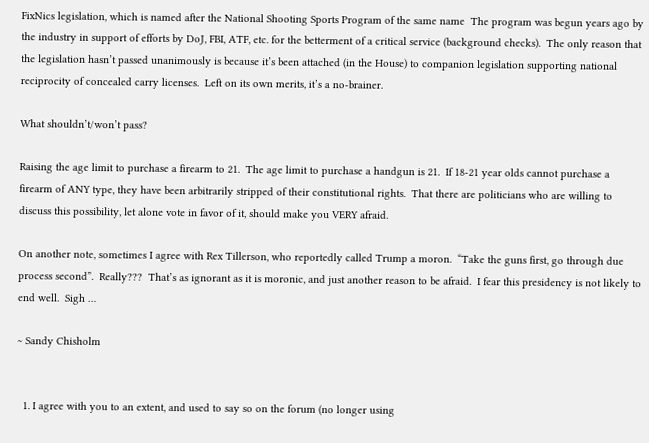FixNics legislation, which is named after the National Shooting Sports Program of the same name  The program was begun years ago by the industry in support of efforts by DoJ, FBI, ATF, etc. for the betterment of a critical service (background checks).  The only reason that the legislation hasn’t passed unanimously is because it’s been attached (in the House) to companion legislation supporting national reciprocity of concealed carry licenses.  Left on its own merits, it’s a no-brainer.

What shouldn’t/won’t pass?

Raising the age limit to purchase a firearm to 21.  The age limit to purchase a handgun is 21.  If 18-21 year olds cannot purchase a firearm of ANY type, they have been arbitrarily stripped of their constitutional rights.  That there are politicians who are willing to discuss this possibility, let alone vote in favor of it, should make you VERY afraid.

On another note, sometimes I agree with Rex Tillerson, who reportedly called Trump a moron.  “Take the guns first, go through due process second”.  Really???  That’s as ignorant as it is moronic, and just another reason to be afraid.  I fear this presidency is not likely to end well.  Sigh …

~ Sandy Chisholm


  1. I agree with you to an extent, and used to say so on the forum (no longer using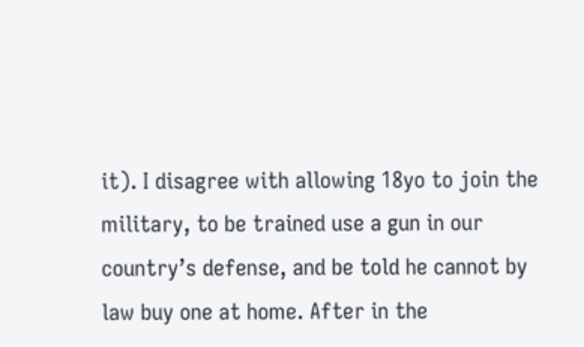it). I disagree with allowing 18yo to join the military, to be trained use a gun in our country’s defense, and be told he cannot by law buy one at home. After in the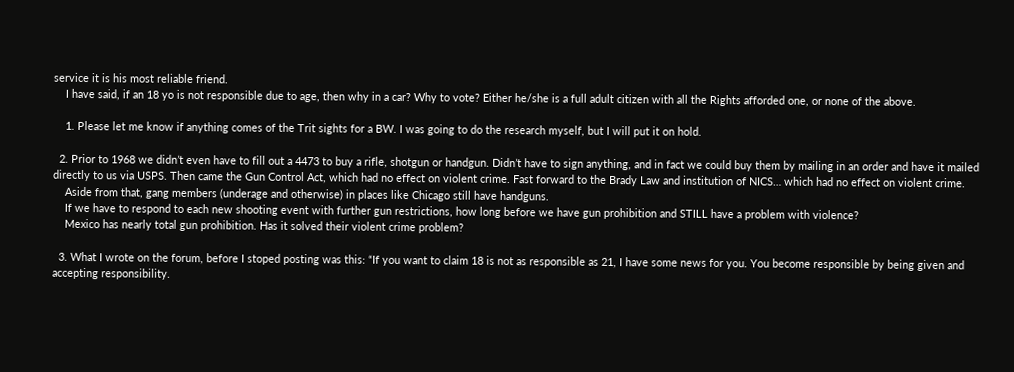service it is his most reliable friend.
    I have said, if an 18 yo is not responsible due to age, then why in a car? Why to vote? Either he/she is a full adult citizen with all the Rights afforded one, or none of the above.

    1. Please let me know if anything comes of the Trit sights for a BW. I was going to do the research myself, but I will put it on hold.

  2. Prior to 1968 we didn’t even have to fill out a 4473 to buy a rifle, shotgun or handgun. Didn’t have to sign anything, and in fact we could buy them by mailing in an order and have it mailed directly to us via USPS. Then came the Gun Control Act, which had no effect on violent crime. Fast forward to the Brady Law and institution of NICS… which had no effect on violent crime.
    Aside from that, gang members (underage and otherwise) in places like Chicago still have handguns.
    If we have to respond to each new shooting event with further gun restrictions, how long before we have gun prohibition and STILL have a problem with violence?
    Mexico has nearly total gun prohibition. Has it solved their violent crime problem?

  3. What I wrote on the forum, before I stoped posting was this: “If you want to claim 18 is not as responsible as 21, I have some news for you. You become responsible by being given and accepting responsibility.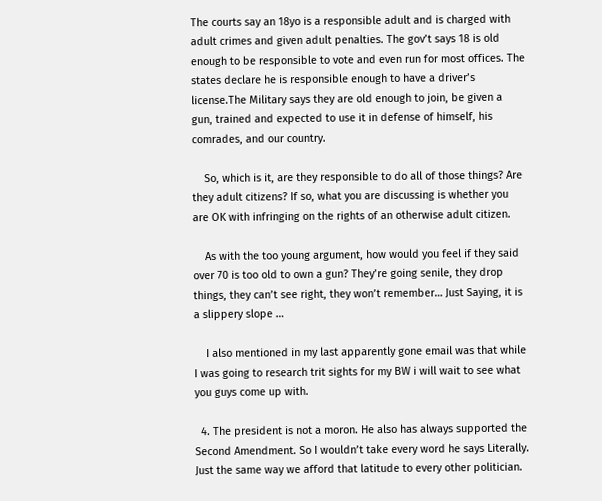The courts say an 18yo is a responsible adult and is charged with adult crimes and given adult penalties. The gov’t says 18 is old enough to be responsible to vote and even run for most offices. The states declare he is responsible enough to have a driver’s license.The Military says they are old enough to join, be given a gun, trained and expected to use it in defense of himself, his comrades, and our country.

    So, which is it, are they responsible to do all of those things? Are they adult citizens? If so, what you are discussing is whether you are OK with infringing on the rights of an otherwise adult citizen.

    As with the too young argument, how would you feel if they said over 70 is too old to own a gun? They’re going senile, they drop things, they can’t see right, they won’t remember… Just Saying, it is a slippery slope …

    I also mentioned in my last apparently gone email was that while I was going to research trit sights for my BW i will wait to see what you guys come up with.

  4. The president is not a moron. He also has always supported the Second Amendment. So I wouldn’t take every word he says Literally. Just the same way we afford that latitude to every other politician.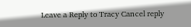Leave a Reply to Tracy Cancel reply